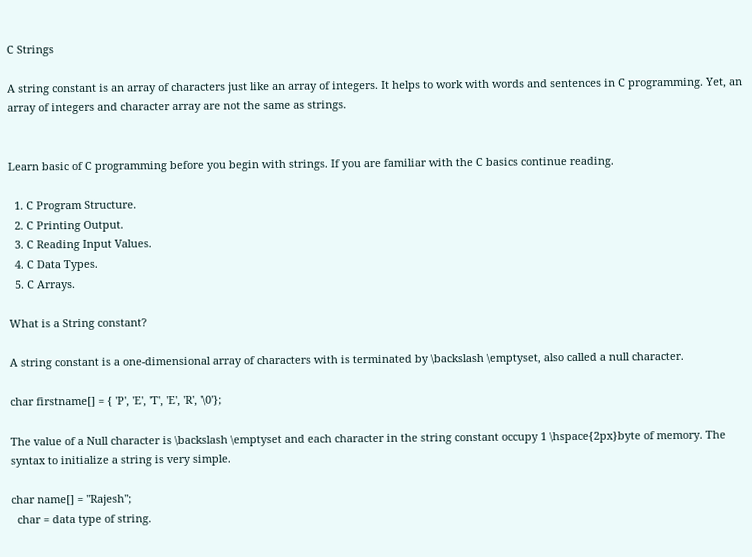C Strings

A string constant is an array of characters just like an array of integers. It helps to work with words and sentences in C programming. Yet, an array of integers and character array are not the same as strings.


Learn basic of C programming before you begin with strings. If you are familiar with the C basics continue reading.

  1. C Program Structure.
  2. C Printing Output.
  3. C Reading Input Values.
  4. C Data Types.
  5. C Arrays.

What is a String constant?

A string constant is a one-dimensional array of characters with is terminated by \backslash \emptyset, also called a null character.

char firstname[] = { 'P', 'E', 'T', 'E', 'R', '\0'};

The value of a Null character is \backslash \emptyset and each character in the string constant occupy 1 \hspace{2px}byte of memory. The syntax to initialize a string is very simple.

char name[] = "Rajesh";
  char = data type of string.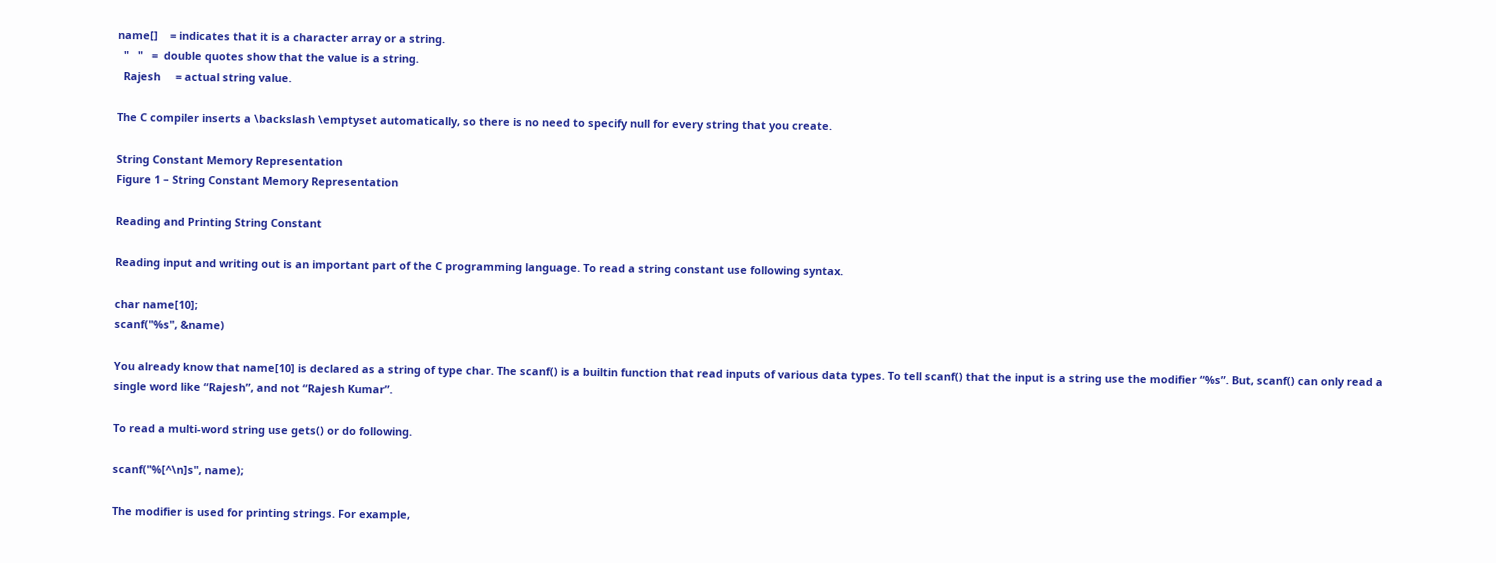name[]    = indicates that it is a character array or a string.
  "   "   =  double quotes show that the value is a string.
  Rajesh     = actual string value.

The C compiler inserts a \backslash \emptyset automatically, so there is no need to specify null for every string that you create.

String Constant Memory Representation
Figure 1 – String Constant Memory Representation

Reading and Printing String Constant

Reading input and writing out is an important part of the C programming language. To read a string constant use following syntax.

char name[10];
scanf("%s", &name)

You already know that name[10] is declared as a string of type char. The scanf() is a builtin function that read inputs of various data types. To tell scanf() that the input is a string use the modifier “%s”. But, scanf() can only read a single word like “Rajesh”, and not “Rajesh Kumar”.

To read a multi-word string use gets() or do following.

scanf("%[^\n]s", name);

The modifier is used for printing strings. For example,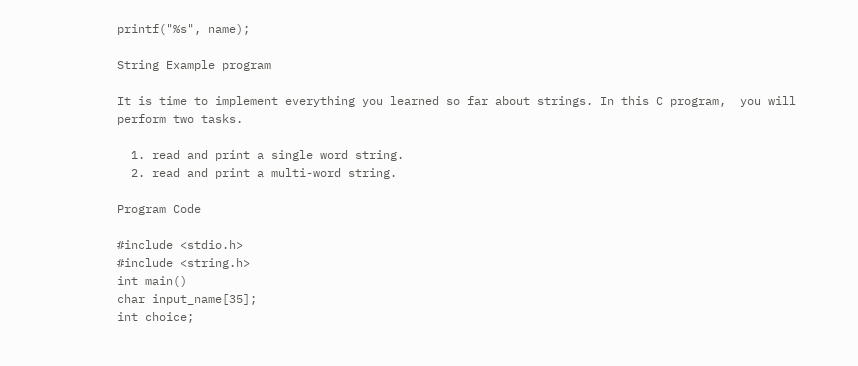printf("%s", name);

String Example program

It is time to implement everything you learned so far about strings. In this C program,  you will perform two tasks.

  1. read and print a single word string.
  2. read and print a multi-word string.

Program Code

#include <stdio.h>
#include <string.h>
int main()
char input_name[35];
int choice;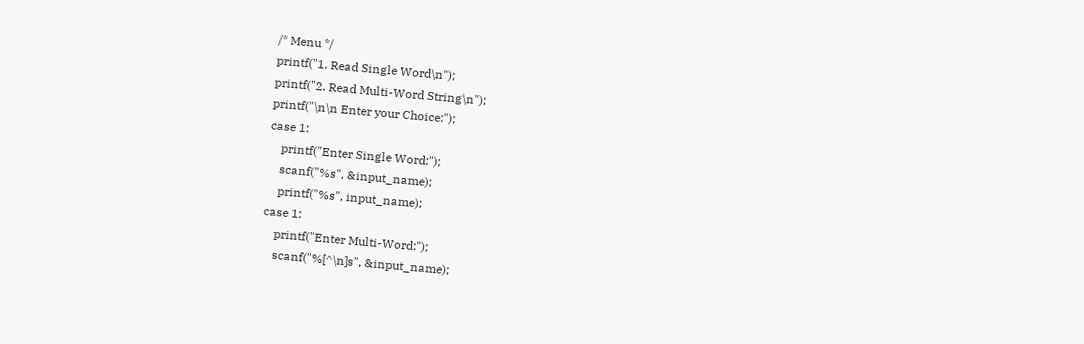/* Menu */
printf("1. Read Single Word\n");
printf("2. Read Multi-Word String\n");
printf("\n\n Enter your Choice:");
case 1:
    printf("Enter Single Word:");
    scanf("%s", &input_name);
    printf("%s", input_name);
case 1:
    printf("Enter Multi-Word:");
    scanf("%[^\n]s", &input_name);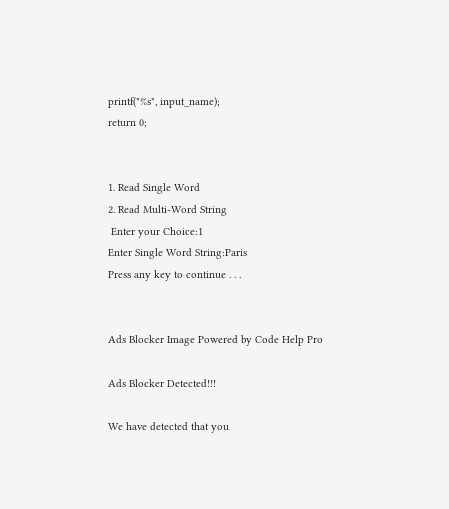printf("%s", input_name);
return 0;


1. Read Single Word
2. Read Multi-Word String
 Enter your Choice:1
Enter Single Word String:Paris
Press any key to continue . . .


Ads Blocker Image Powered by Code Help Pro

Ads Blocker Detected!!!

We have detected that you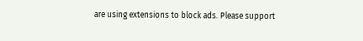are using extensions to block ads. Please support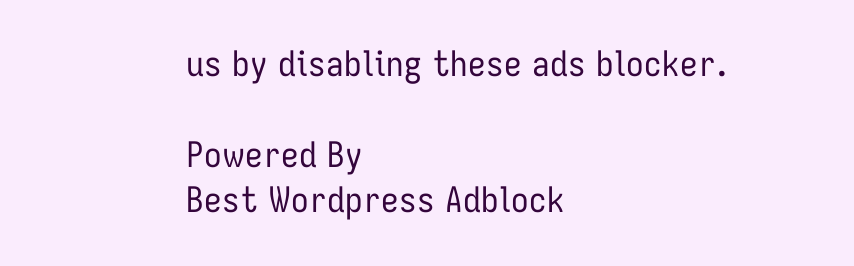us by disabling these ads blocker.

Powered By
Best Wordpress Adblock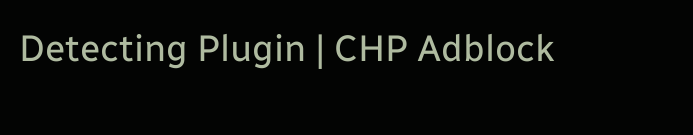Detecting Plugin | CHP Adblock